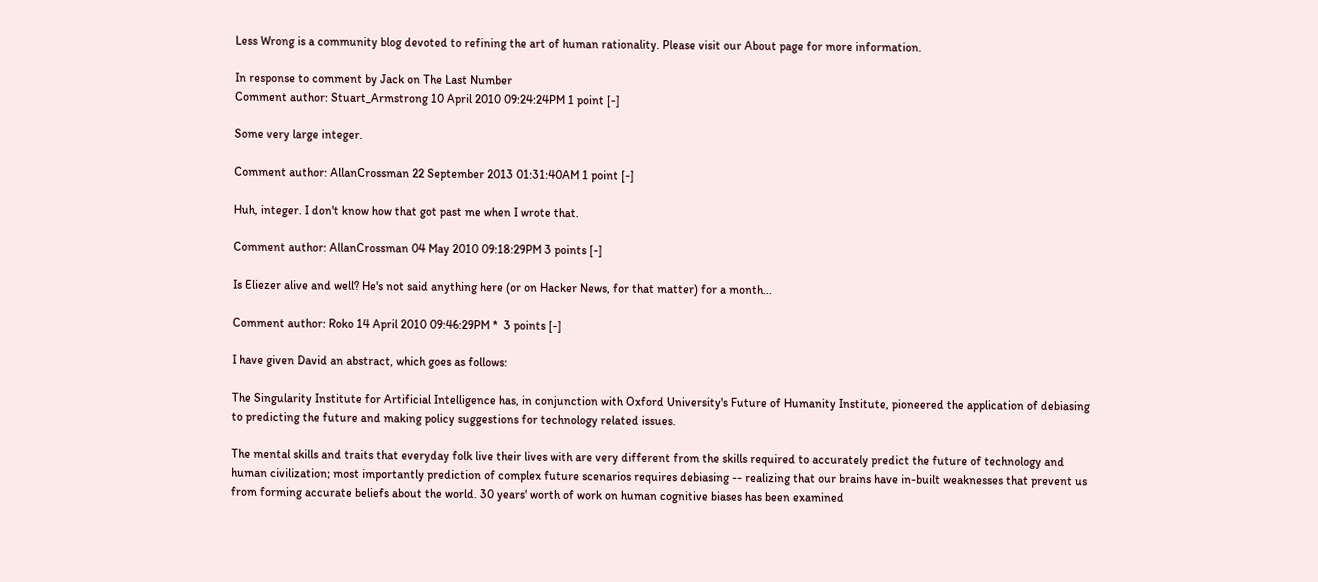Less Wrong is a community blog devoted to refining the art of human rationality. Please visit our About page for more information.

In response to comment by Jack on The Last Number
Comment author: Stuart_Armstrong 10 April 2010 09:24:24PM 1 point [-]

Some very large integer.

Comment author: AllanCrossman 22 September 2013 01:31:40AM 1 point [-]

Huh, integer. I don't know how that got past me when I wrote that.

Comment author: AllanCrossman 04 May 2010 09:18:29PM 3 points [-]

Is Eliezer alive and well? He's not said anything here (or on Hacker News, for that matter) for a month...

Comment author: Roko 14 April 2010 09:46:29PM *  3 points [-]

I have given David an abstract, which goes as follows:

The Singularity Institute for Artificial Intelligence has, in conjunction with Oxford University's Future of Humanity Institute, pioneered the application of debiasing to predicting the future and making policy suggestions for technology related issues.

The mental skills and traits that everyday folk live their lives with are very different from the skills required to accurately predict the future of technology and human civilization; most importantly prediction of complex future scenarios requires debiasing -- realizing that our brains have in-built weaknesses that prevent us from forming accurate beliefs about the world. 30 years' worth of work on human cognitive biases has been examined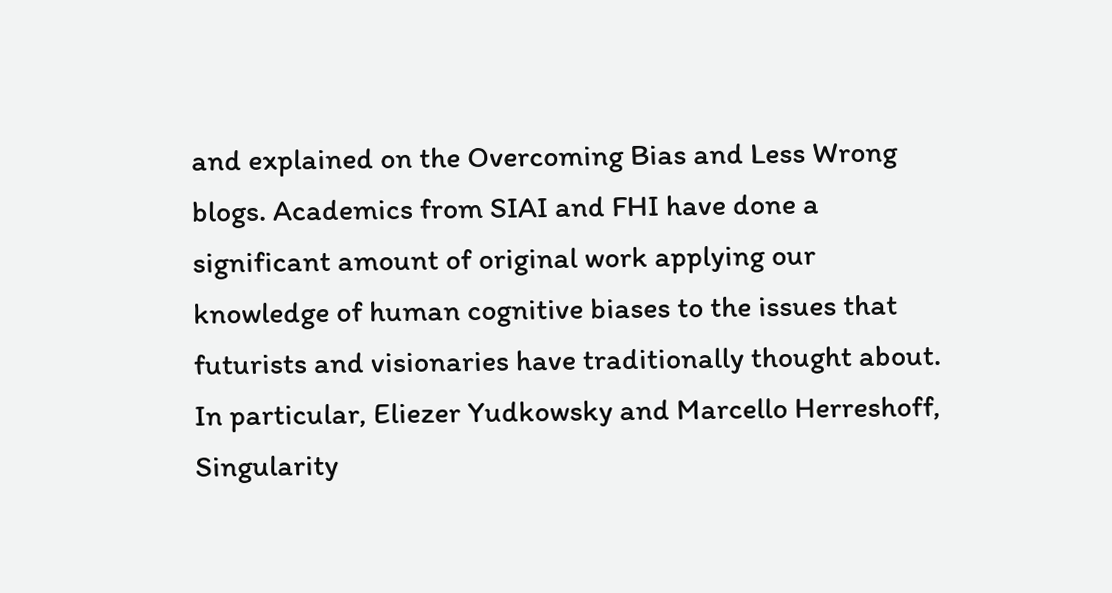and explained on the Overcoming Bias and Less Wrong blogs. Academics from SIAI and FHI have done a significant amount of original work applying our knowledge of human cognitive biases to the issues that futurists and visionaries have traditionally thought about. In particular, Eliezer Yudkowsky and Marcello Herreshoff, Singularity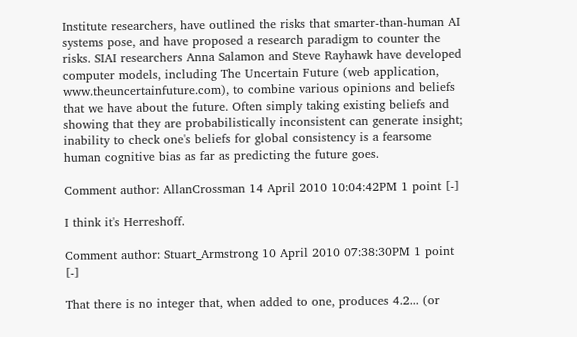Institute researchers, have outlined the risks that smarter-than-human AI systems pose, and have proposed a research paradigm to counter the risks. SIAI researchers Anna Salamon and Steve Rayhawk have developed computer models, including The Uncertain Future (web application, www.theuncertainfuture.com), to combine various opinions and beliefs that we have about the future. Often simply taking existing beliefs and showing that they are probabilistically inconsistent can generate insight; inability to check one's beliefs for global consistency is a fearsome human cognitive bias as far as predicting the future goes.

Comment author: AllanCrossman 14 April 2010 10:04:42PM 1 point [-]

I think it's Herreshoff.

Comment author: Stuart_Armstrong 10 April 2010 07:38:30PM 1 point [-]

That there is no integer that, when added to one, produces 4.2... (or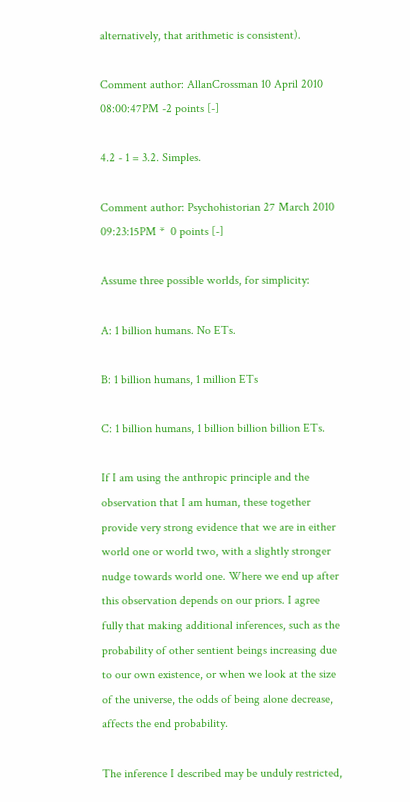alternatively, that arithmetic is consistent).

Comment author: AllanCrossman 10 April 2010 08:00:47PM -2 points [-]

4.2 - 1 = 3.2. Simples.

Comment author: Psychohistorian 27 March 2010 09:23:15PM *  0 points [-]

Assume three possible worlds, for simplicity:

A: 1 billion humans. No ETs.

B: 1 billion humans, 1 million ETs

C: 1 billion humans, 1 billion billion billion ETs.

If I am using the anthropic principle and the observation that I am human, these together provide very strong evidence that we are in either world one or world two, with a slightly stronger nudge towards world one. Where we end up after this observation depends on our priors. I agree fully that making additional inferences, such as the probability of other sentient beings increasing due to our own existence, or when we look at the size of the universe, the odds of being alone decrease, affects the end probability.

The inference I described may be unduly restricted,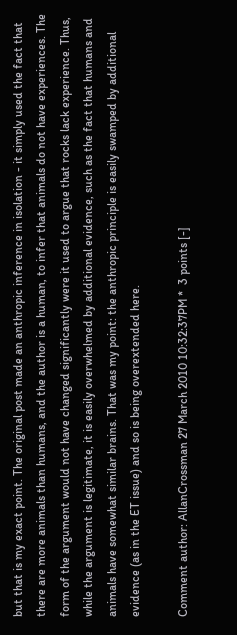but that is my exact point. The original post made an anthropic inference in isolation - it simply used the fact that there are more animals than humans, and the author is a human, to infer that animals do not have experiences. The form of the argument would not have changed significantly were it used to argue that rocks lack experience. Thus, while the argument is legitimate, it is easily overwhelmed by additional evidence, such as the fact that humans and animals have somewhat similar brains. That was my point: the anthropic principle is easily swamped by additional evidence (as in the ET issue) and so is being overextended here.

Comment author: AllanCrossman 27 March 2010 10:32:37PM *  3 points [-]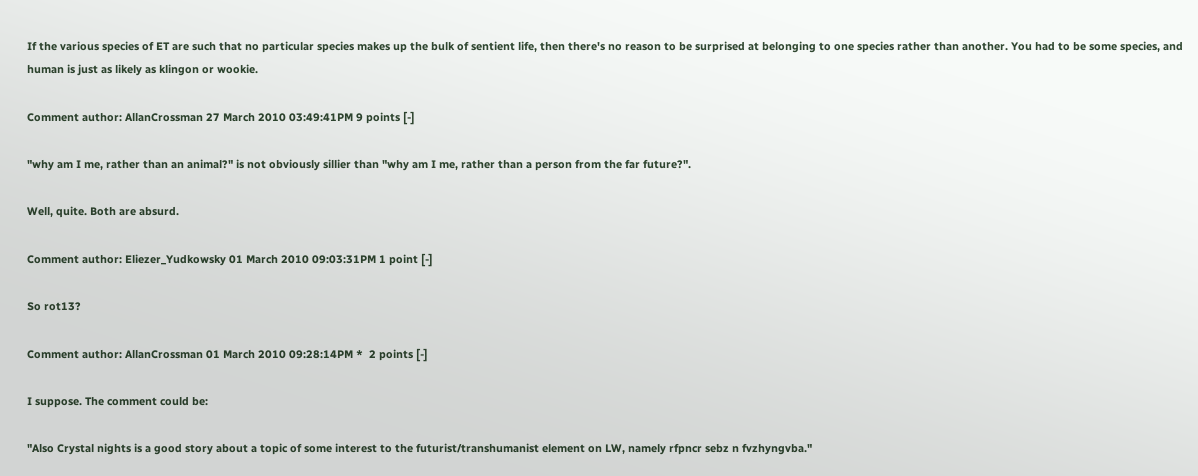If the various species of ET are such that no particular species makes up the bulk of sentient life, then there's no reason to be surprised at belonging to one species rather than another. You had to be some species, and human is just as likely as klingon or wookie.

Comment author: AllanCrossman 27 March 2010 03:49:41PM 9 points [-]

"why am I me, rather than an animal?" is not obviously sillier than "why am I me, rather than a person from the far future?".

Well, quite. Both are absurd.

Comment author: Eliezer_Yudkowsky 01 March 2010 09:03:31PM 1 point [-]

So rot13?

Comment author: AllanCrossman 01 March 2010 09:28:14PM *  2 points [-]

I suppose. The comment could be:

"Also Crystal nights is a good story about a topic of some interest to the futurist/transhumanist element on LW, namely rfpncr sebz n fvzhyngvba."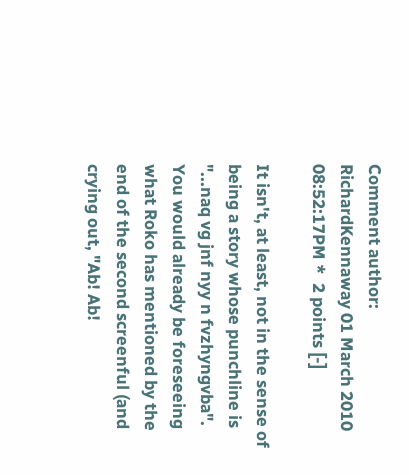Comment author: RichardKennaway 01 March 2010 08:52:17PM *  2 points [-]

It isn't, at least, not in the sense of being a story whose punchline is "...naq vg jnf nyy n fvzhyngvba". You would already be foreseeing what Roko has mentioned by the end of the second screenful (and crying out, "Ab! Ab!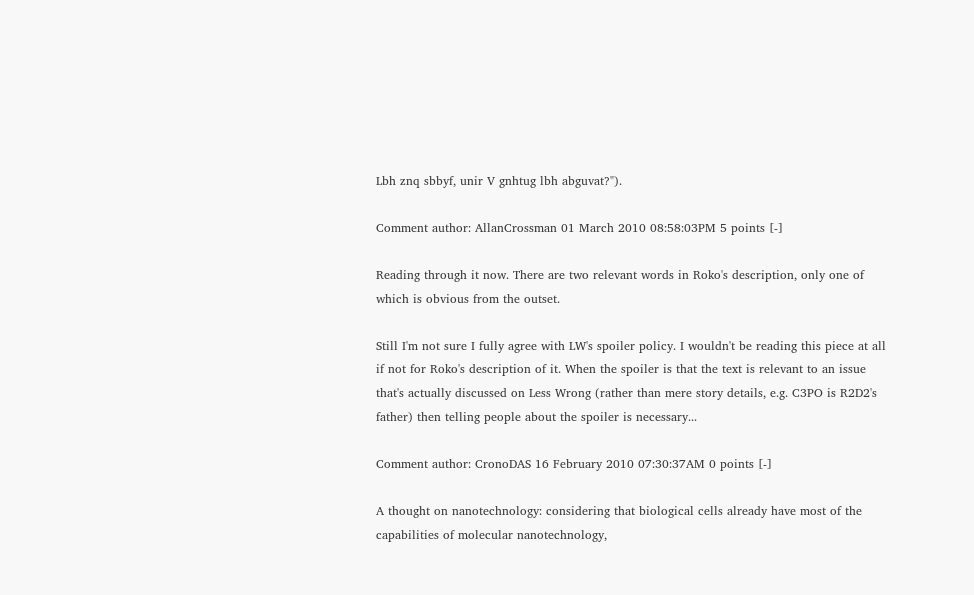Lbh znq sbbyf, unir V gnhtug lbh abguvat?").

Comment author: AllanCrossman 01 March 2010 08:58:03PM 5 points [-]

Reading through it now. There are two relevant words in Roko's description, only one of which is obvious from the outset.

Still I'm not sure I fully agree with LW's spoiler policy. I wouldn't be reading this piece at all if not for Roko's description of it. When the spoiler is that the text is relevant to an issue that's actually discussed on Less Wrong (rather than mere story details, e.g. C3PO is R2D2's father) then telling people about the spoiler is necessary...

Comment author: CronoDAS 16 February 2010 07:30:37AM 0 points [-]

A thought on nanotechnology: considering that biological cells already have most of the capabilities of molecular nanotechnology,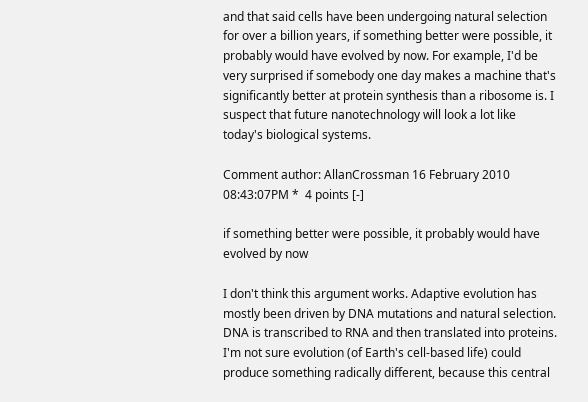and that said cells have been undergoing natural selection for over a billion years, if something better were possible, it probably would have evolved by now. For example, I'd be very surprised if somebody one day makes a machine that's significantly better at protein synthesis than a ribosome is. I suspect that future nanotechnology will look a lot like today's biological systems.

Comment author: AllanCrossman 16 February 2010 08:43:07PM *  4 points [-]

if something better were possible, it probably would have evolved by now

I don't think this argument works. Adaptive evolution has mostly been driven by DNA mutations and natural selection. DNA is transcribed to RNA and then translated into proteins. I'm not sure evolution (of Earth's cell-based life) could produce something radically different, because this central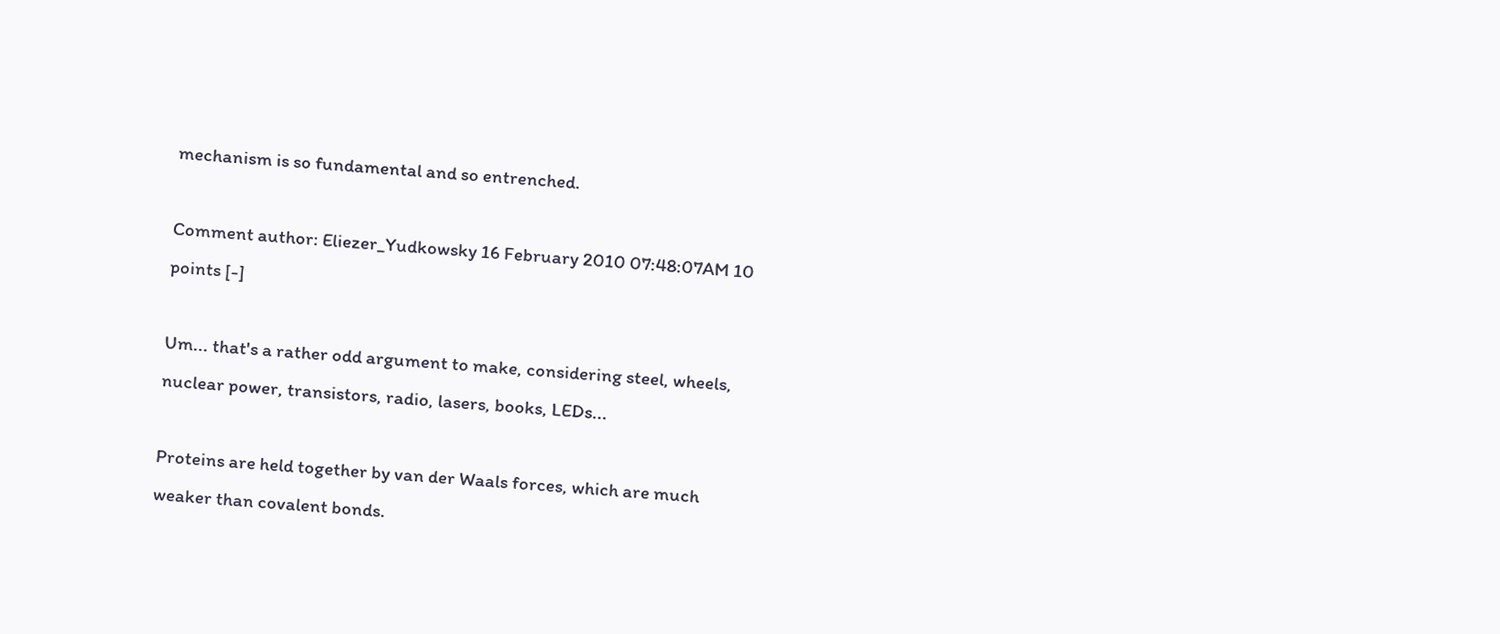mechanism is so fundamental and so entrenched.

Comment author: Eliezer_Yudkowsky 16 February 2010 07:48:07AM 10 points [-]

Um... that's a rather odd argument to make, considering steel, wheels, nuclear power, transistors, radio, lasers, books, LEDs...

Proteins are held together by van der Waals forces, which are much weaker than covalent bonds.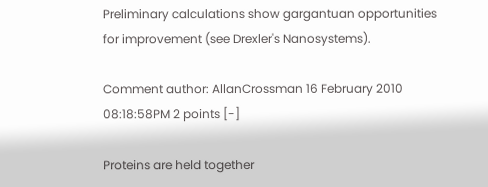Preliminary calculations show gargantuan opportunities for improvement (see Drexler's Nanosystems).

Comment author: AllanCrossman 16 February 2010 08:18:58PM 2 points [-]

Proteins are held together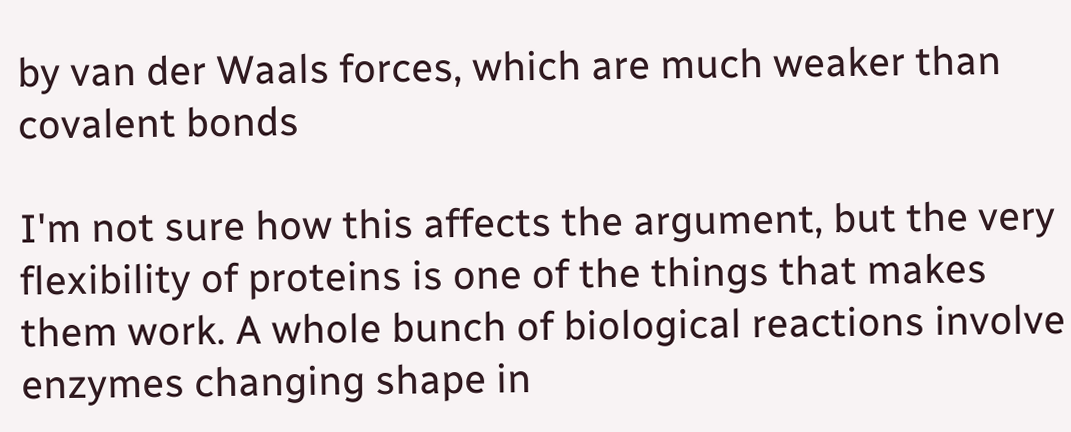by van der Waals forces, which are much weaker than covalent bonds

I'm not sure how this affects the argument, but the very flexibility of proteins is one of the things that makes them work. A whole bunch of biological reactions involve enzymes changing shape in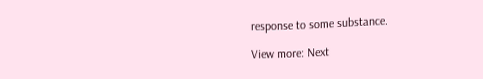response to some substance.

View more: Next